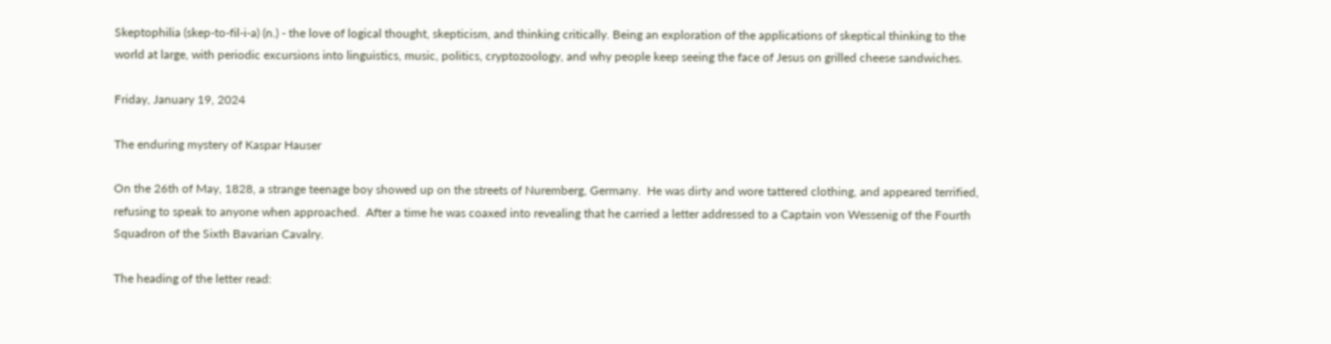Skeptophilia (skep-to-fil-i-a) (n.) - the love of logical thought, skepticism, and thinking critically. Being an exploration of the applications of skeptical thinking to the world at large, with periodic excursions into linguistics, music, politics, cryptozoology, and why people keep seeing the face of Jesus on grilled cheese sandwiches.

Friday, January 19, 2024

The enduring mystery of Kaspar Hauser

On the 26th of May, 1828, a strange teenage boy showed up on the streets of Nuremberg, Germany.  He was dirty and wore tattered clothing, and appeared terrified, refusing to speak to anyone when approached.  After a time he was coaxed into revealing that he carried a letter addressed to a Captain von Wessenig of the Fourth Squadron of the Sixth Bavarian Cavalry.

The heading of the letter read: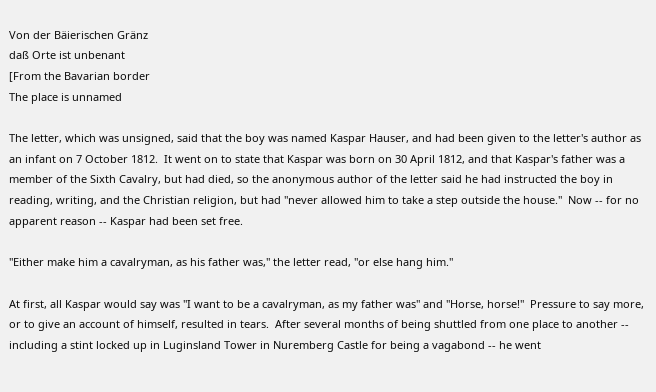Von der Bäierischen Gränz
daß Orte ist unbenant
[From the Bavarian border
The place is unnamed

The letter, which was unsigned, said that the boy was named Kaspar Hauser, and had been given to the letter's author as an infant on 7 October 1812.  It went on to state that Kaspar was born on 30 April 1812, and that Kaspar's father was a member of the Sixth Cavalry, but had died, so the anonymous author of the letter said he had instructed the boy in reading, writing, and the Christian religion, but had "never allowed him to take a step outside the house."  Now -- for no apparent reason -- Kaspar had been set free.

"Either make him a cavalryman, as his father was," the letter read, "or else hang him."

At first, all Kaspar would say was "I want to be a cavalryman, as my father was" and "Horse, horse!"  Pressure to say more, or to give an account of himself, resulted in tears.  After several months of being shuttled from one place to another -- including a stint locked up in Luginsland Tower in Nuremberg Castle for being a vagabond -- he went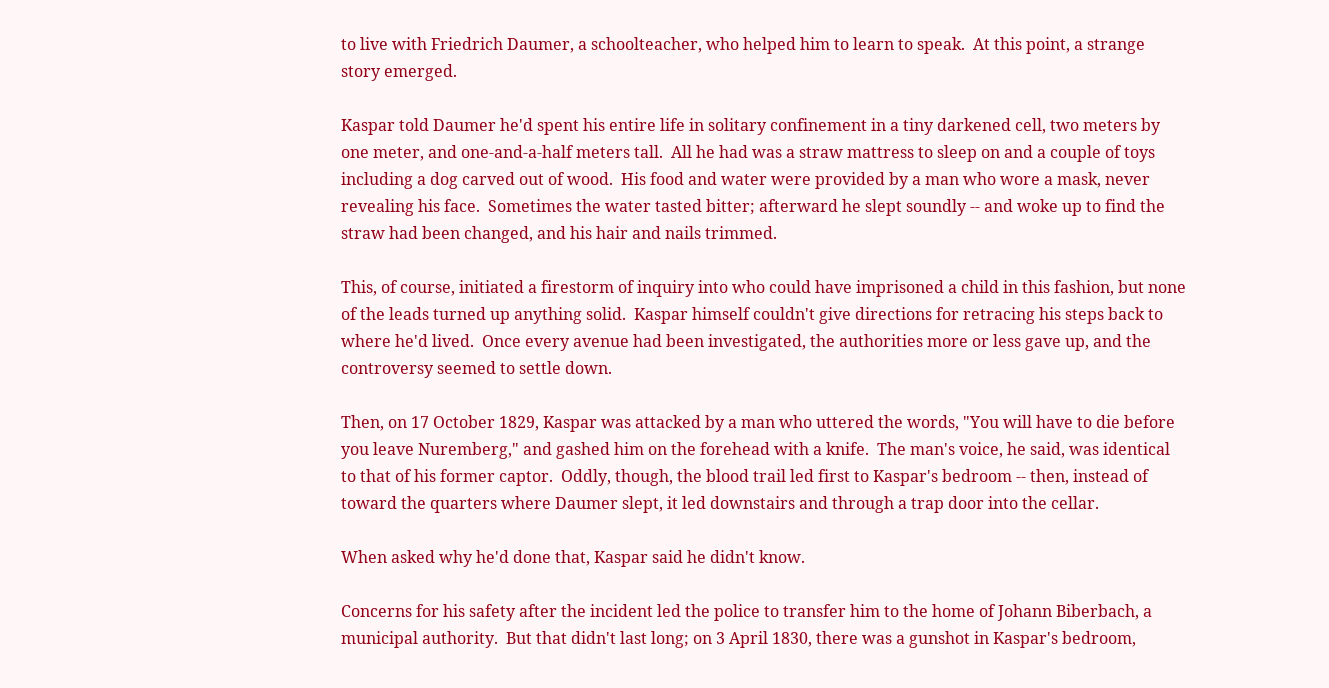to live with Friedrich Daumer, a schoolteacher, who helped him to learn to speak.  At this point, a strange story emerged.

Kaspar told Daumer he'd spent his entire life in solitary confinement in a tiny darkened cell, two meters by one meter, and one-and-a-half meters tall.  All he had was a straw mattress to sleep on and a couple of toys including a dog carved out of wood.  His food and water were provided by a man who wore a mask, never revealing his face.  Sometimes the water tasted bitter; afterward he slept soundly -- and woke up to find the straw had been changed, and his hair and nails trimmed.

This, of course, initiated a firestorm of inquiry into who could have imprisoned a child in this fashion, but none of the leads turned up anything solid.  Kaspar himself couldn't give directions for retracing his steps back to where he'd lived.  Once every avenue had been investigated, the authorities more or less gave up, and the controversy seemed to settle down.

Then, on 17 October 1829, Kaspar was attacked by a man who uttered the words, "You will have to die before you leave Nuremberg," and gashed him on the forehead with a knife.  The man's voice, he said, was identical to that of his former captor.  Oddly, though, the blood trail led first to Kaspar's bedroom -- then, instead of toward the quarters where Daumer slept, it led downstairs and through a trap door into the cellar.

When asked why he'd done that, Kaspar said he didn't know.

Concerns for his safety after the incident led the police to transfer him to the home of Johann Biberbach, a municipal authority.  But that didn't last long; on 3 April 1830, there was a gunshot in Kaspar's bedroom,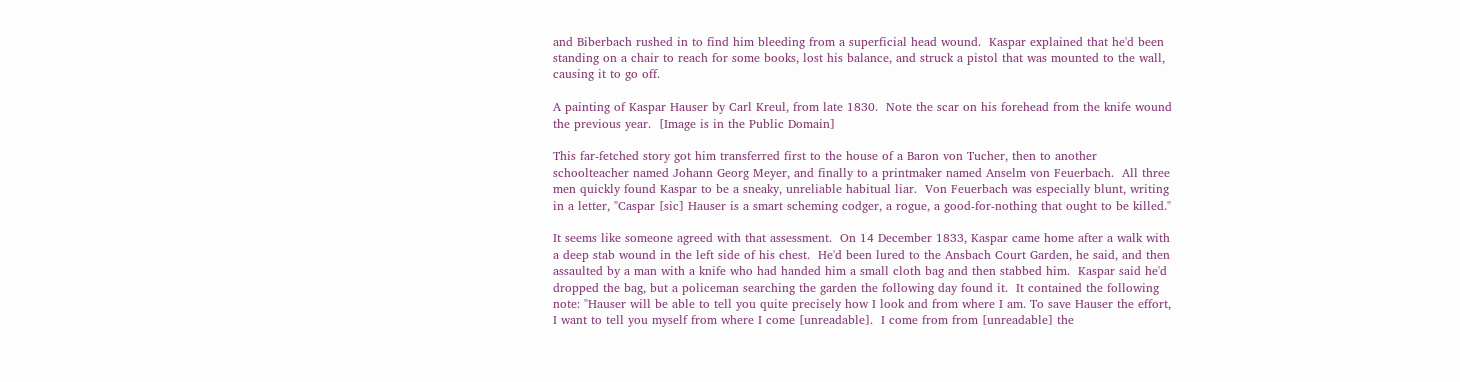and Biberbach rushed in to find him bleeding from a superficial head wound.  Kaspar explained that he'd been standing on a chair to reach for some books, lost his balance, and struck a pistol that was mounted to the wall, causing it to go off.

A painting of Kaspar Hauser by Carl Kreul, from late 1830.  Note the scar on his forehead from the knife wound the previous year.  [Image is in the Public Domain]

This far-fetched story got him transferred first to the house of a Baron von Tucher, then to another schoolteacher named Johann Georg Meyer, and finally to a printmaker named Anselm von Feuerbach.  All three men quickly found Kaspar to be a sneaky, unreliable habitual liar.  Von Feuerbach was especially blunt, writing in a letter, "Caspar [sic] Hauser is a smart scheming codger, a rogue, a good-for-nothing that ought to be killed."

It seems like someone agreed with that assessment.  On 14 December 1833, Kaspar came home after a walk with a deep stab wound in the left side of his chest.  He'd been lured to the Ansbach Court Garden, he said, and then assaulted by a man with a knife who had handed him a small cloth bag and then stabbed him.  Kaspar said he'd dropped the bag, but a policeman searching the garden the following day found it.  It contained the following note: "Hauser will be able to tell you quite precisely how I look and from where I am. To save Hauser the effort, I want to tell you myself from where I come [unreadable].  I come from from [unreadable] the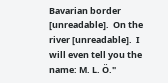Bavarian border [unreadable].  On the river [unreadable].  I will even tell you the name: M. L. Ö."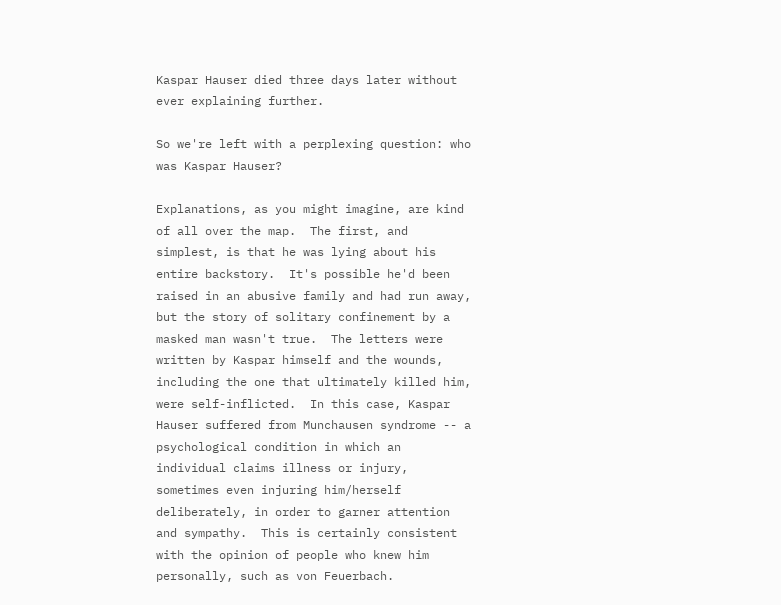Kaspar Hauser died three days later without ever explaining further.

So we're left with a perplexing question: who was Kaspar Hauser?

Explanations, as you might imagine, are kind of all over the map.  The first, and simplest, is that he was lying about his entire backstory.  It's possible he'd been raised in an abusive family and had run away, but the story of solitary confinement by a masked man wasn't true.  The letters were written by Kaspar himself and the wounds, including the one that ultimately killed him, were self-inflicted.  In this case, Kaspar Hauser suffered from Munchausen syndrome -- a psychological condition in which an individual claims illness or injury, sometimes even injuring him/herself deliberately, in order to garner attention and sympathy.  This is certainly consistent with the opinion of people who knew him personally, such as von Feuerbach.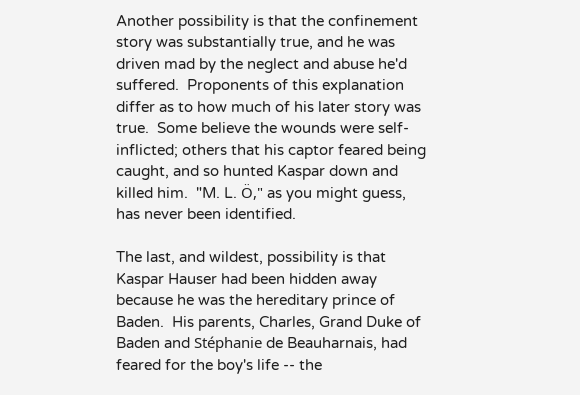Another possibility is that the confinement story was substantially true, and he was driven mad by the neglect and abuse he'd suffered.  Proponents of this explanation differ as to how much of his later story was true.  Some believe the wounds were self-inflicted; others that his captor feared being caught, and so hunted Kaspar down and killed him.  "M. L. Ö," as you might guess, has never been identified.

The last, and wildest, possibility is that Kaspar Hauser had been hidden away because he was the hereditary prince of Baden.  His parents, Charles, Grand Duke of Baden and Stéphanie de Beauharnais, had feared for the boy's life -- the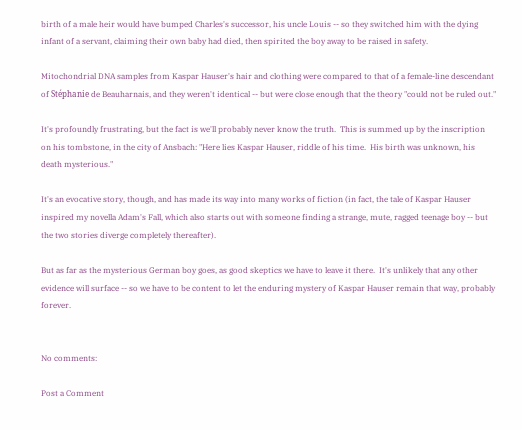birth of a male heir would have bumped Charles's successor, his uncle Louis -- so they switched him with the dying infant of a servant, claiming their own baby had died, then spirited the boy away to be raised in safety.

Mitochondrial DNA samples from Kaspar Hauser's hair and clothing were compared to that of a female-line descendant of Stéphanie de Beauharnais, and they weren't identical -- but were close enough that the theory "could not be ruled out."

It's profoundly frustrating, but the fact is we'll probably never know the truth.  This is summed up by the inscription on his tombstone, in the city of Ansbach: "Here lies Kaspar Hauser, riddle of his time.  His birth was unknown, his death mysterious."

It's an evocative story, though, and has made its way into many works of fiction (in fact, the tale of Kaspar Hauser inspired my novella Adam's Fall, which also starts out with someone finding a strange, mute, ragged teenage boy -- but the two stories diverge completely thereafter).

But as far as the mysterious German boy goes, as good skeptics we have to leave it there.  It's unlikely that any other evidence will surface -- so we have to be content to let the enduring mystery of Kaspar Hauser remain that way, probably forever.


No comments:

Post a Comment